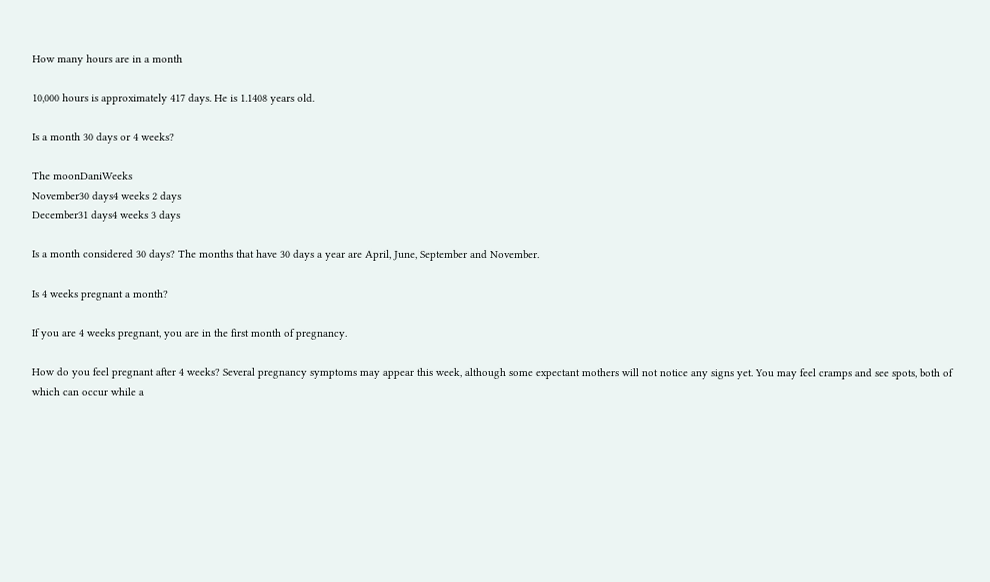How many hours are in a month

10,000 hours is approximately 417 days. He is 1.1408 years old.

Is a month 30 days or 4 weeks?

The moonDaniWeeks
November30 days4 weeks 2 days
December31 days4 weeks 3 days

Is a month considered 30 days? The months that have 30 days a year are April, June, September and November.

Is 4 weeks pregnant a month?

If you are 4 weeks pregnant, you are in the first month of pregnancy.

How do you feel pregnant after 4 weeks? Several pregnancy symptoms may appear this week, although some expectant mothers will not notice any signs yet. You may feel cramps and see spots, both of which can occur while a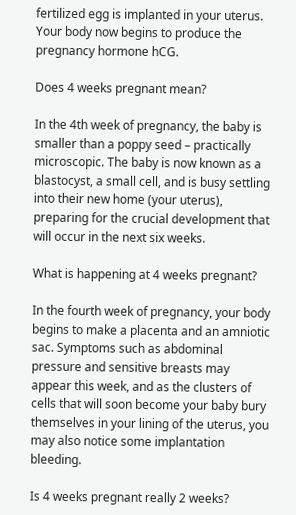fertilized egg is implanted in your uterus. Your body now begins to produce the pregnancy hormone hCG.

Does 4 weeks pregnant mean?

In the 4th week of pregnancy, the baby is smaller than a poppy seed – practically microscopic. The baby is now known as a blastocyst, a small cell, and is busy settling into their new home (your uterus), preparing for the crucial development that will occur in the next six weeks.

What is happening at 4 weeks pregnant?

In the fourth week of pregnancy, your body begins to make a placenta and an amniotic sac. Symptoms such as abdominal pressure and sensitive breasts may appear this week, and as the clusters of cells that will soon become your baby bury themselves in your lining of the uterus, you may also notice some implantation bleeding.

Is 4 weeks pregnant really 2 weeks?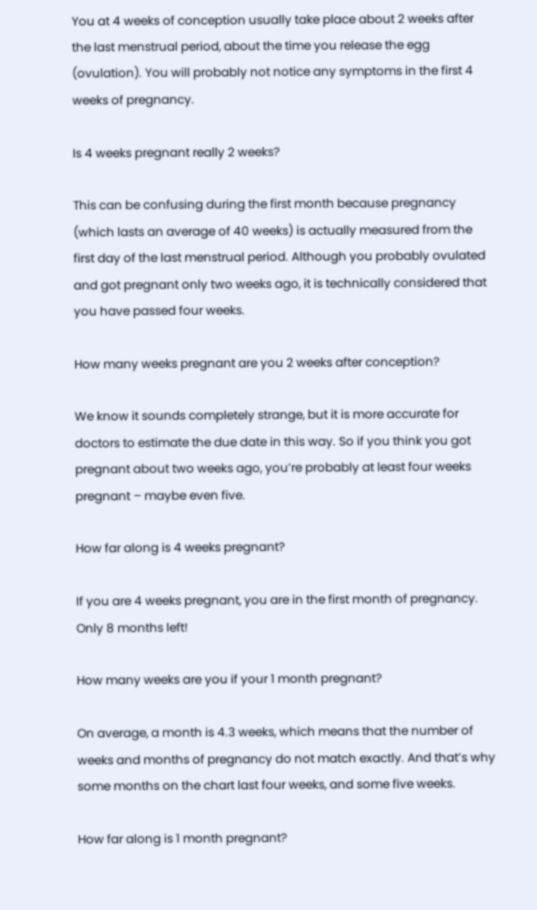You at 4 weeks of conception usually take place about 2 weeks after the last menstrual period, about the time you release the egg (ovulation). You will probably not notice any symptoms in the first 4 weeks of pregnancy.

Is 4 weeks pregnant really 2 weeks?

This can be confusing during the first month because pregnancy (which lasts an average of 40 weeks) is actually measured from the first day of the last menstrual period. Although you probably ovulated and got pregnant only two weeks ago, it is technically considered that you have passed four weeks.

How many weeks pregnant are you 2 weeks after conception?

We know it sounds completely strange, but it is more accurate for doctors to estimate the due date in this way. So if you think you got pregnant about two weeks ago, you’re probably at least four weeks pregnant – maybe even five.

How far along is 4 weeks pregnant?

If you are 4 weeks pregnant, you are in the first month of pregnancy. Only 8 months left!

How many weeks are you if your 1 month pregnant?

On average, a month is 4.3 weeks, which means that the number of weeks and months of pregnancy do not match exactly. And that’s why some months on the chart last four weeks, and some five weeks.

How far along is 1 month pregnant?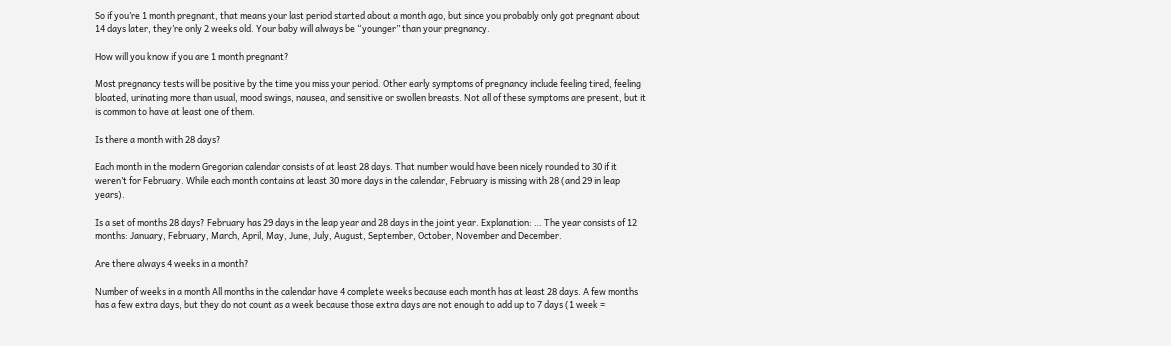So if you’re 1 month pregnant, that means your last period started about a month ago, but since you probably only got pregnant about 14 days later, they’re only 2 weeks old. Your baby will always be “younger” than your pregnancy.

How will you know if you are 1 month pregnant?

Most pregnancy tests will be positive by the time you miss your period. Other early symptoms of pregnancy include feeling tired, feeling bloated, urinating more than usual, mood swings, nausea, and sensitive or swollen breasts. Not all of these symptoms are present, but it is common to have at least one of them.

Is there a month with 28 days?

Each month in the modern Gregorian calendar consists of at least 28 days. That number would have been nicely rounded to 30 if it weren’t for February. While each month contains at least 30 more days in the calendar, February is missing with 28 (and 29 in leap years).

Is a set of months 28 days? February has 29 days in the leap year and 28 days in the joint year. Explanation: … The year consists of 12 months: January, February, March, April, May, June, July, August, September, October, November and December.

Are there always 4 weeks in a month?

Number of weeks in a month All months in the calendar have 4 complete weeks because each month has at least 28 days. A few months has a few extra days, but they do not count as a week because those extra days are not enough to add up to 7 days (1 week =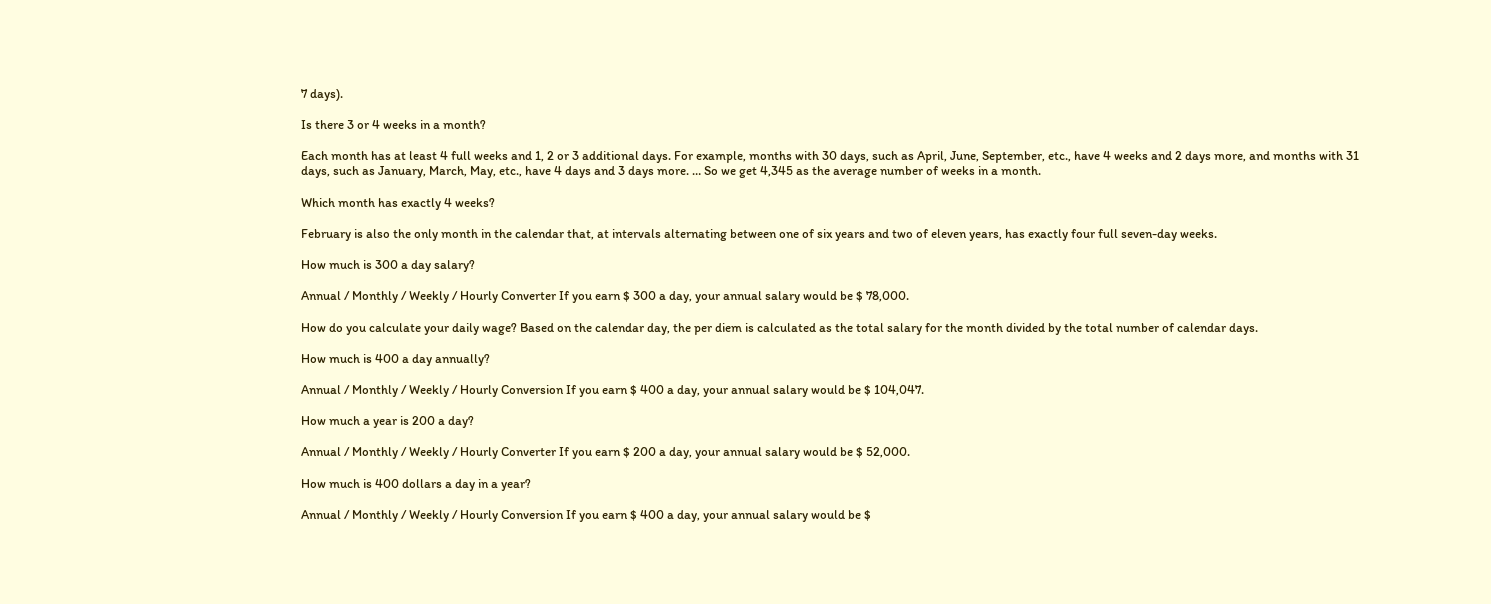7 days).

Is there 3 or 4 weeks in a month?

Each month has at least 4 full weeks and 1, 2 or 3 additional days. For example, months with 30 days, such as April, June, September, etc., have 4 weeks and 2 days more, and months with 31 days, such as January, March, May, etc., have 4 days and 3 days more. … So we get 4,345 as the average number of weeks in a month.

Which month has exactly 4 weeks?

February is also the only month in the calendar that, at intervals alternating between one of six years and two of eleven years, has exactly four full seven-day weeks.

How much is 300 a day salary?

Annual / Monthly / Weekly / Hourly Converter If you earn $ 300 a day, your annual salary would be $ 78,000.

How do you calculate your daily wage? Based on the calendar day, the per diem is calculated as the total salary for the month divided by the total number of calendar days.

How much is 400 a day annually?

Annual / Monthly / Weekly / Hourly Conversion If you earn $ 400 a day, your annual salary would be $ 104,047.

How much a year is 200 a day?

Annual / Monthly / Weekly / Hourly Converter If you earn $ 200 a day, your annual salary would be $ 52,000.

How much is 400 dollars a day in a year?

Annual / Monthly / Weekly / Hourly Conversion If you earn $ 400 a day, your annual salary would be $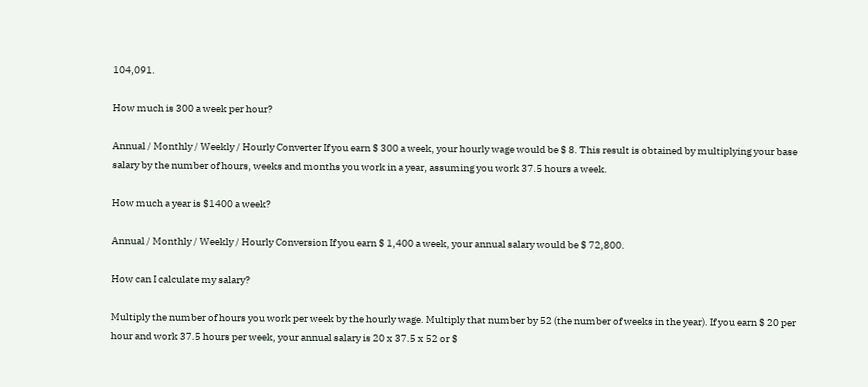104,091.

How much is 300 a week per hour?

Annual / Monthly / Weekly / Hourly Converter If you earn $ 300 a week, your hourly wage would be $ 8. This result is obtained by multiplying your base salary by the number of hours, weeks and months you work in a year, assuming you work 37.5 hours a week.

How much a year is $1400 a week?

Annual / Monthly / Weekly / Hourly Conversion If you earn $ 1,400 a week, your annual salary would be $ 72,800.

How can I calculate my salary?

Multiply the number of hours you work per week by the hourly wage. Multiply that number by 52 (the number of weeks in the year). If you earn $ 20 per hour and work 37.5 hours per week, your annual salary is 20 x 37.5 x 52 or $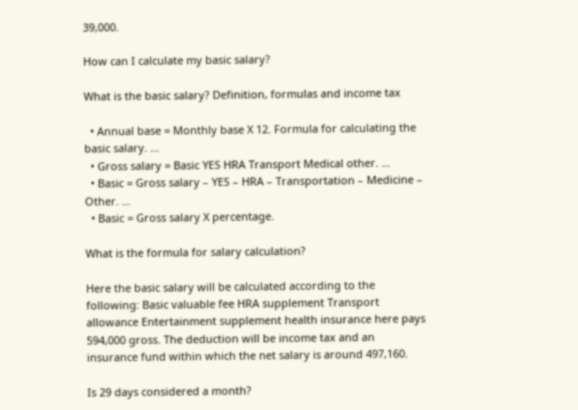39,000.

How can I calculate my basic salary?

What is the basic salary? Definition, formulas and income tax

  • Annual base = Monthly base X 12. Formula for calculating the basic salary. …
  • Gross salary = Basic YES HRA Transport Medical other. …
  • Basic = Gross salary – YES – HRA – Transportation – Medicine – Other. …
  • Basic = Gross salary X percentage.

What is the formula for salary calculation?

Here the basic salary will be calculated according to the following: Basic valuable fee HRA supplement Transport allowance Entertainment supplement health insurance here pays 594,000 gross. The deduction will be income tax and an insurance fund within which the net salary is around 497,160.

Is 29 days considered a month?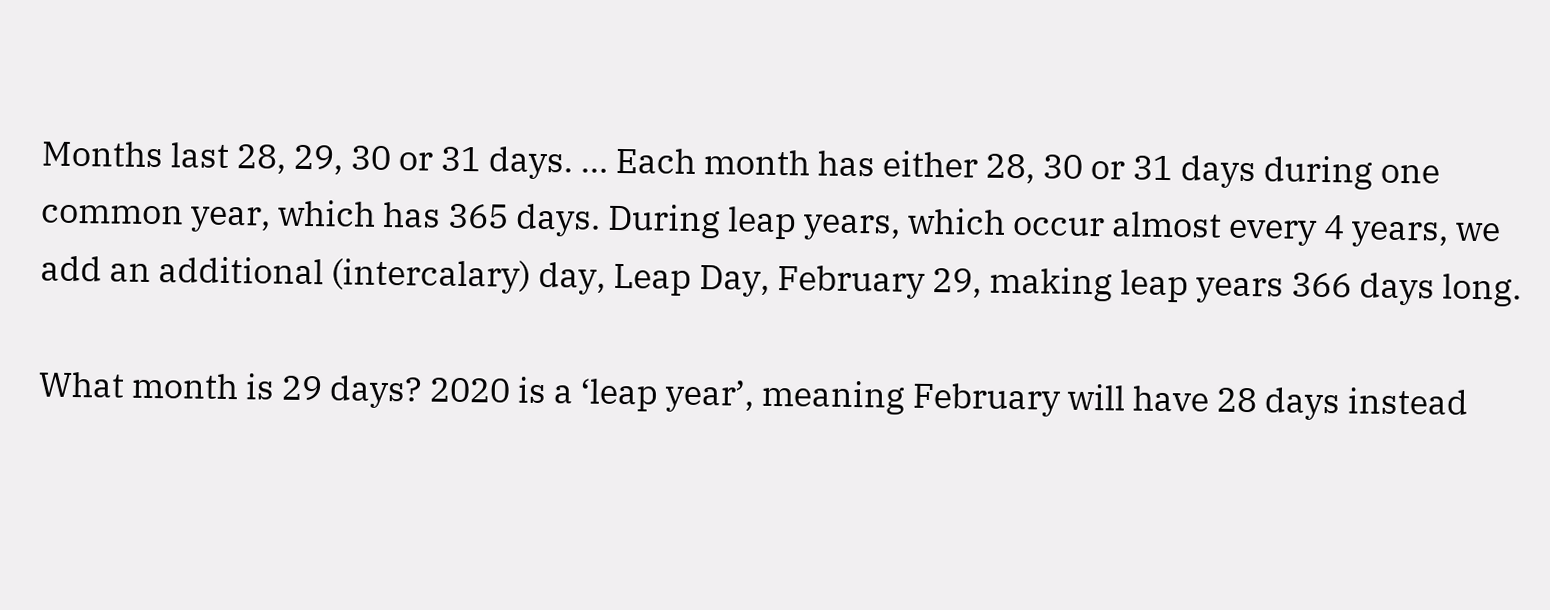Months last 28, 29, 30 or 31 days. … Each month has either 28, 30 or 31 days during one common year, which has 365 days. During leap years, which occur almost every 4 years, we add an additional (intercalary) day, Leap Day, February 29, making leap years 366 days long.

What month is 29 days? 2020 is a ‘leap year’, meaning February will have 28 days instead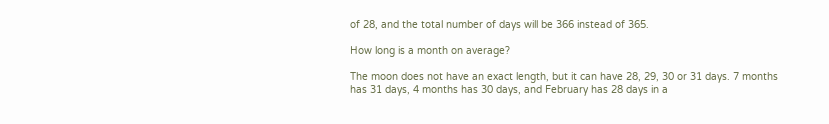of 28, and the total number of days will be 366 instead of 365.

How long is a month on average?

The moon does not have an exact length, but it can have 28, 29, 30 or 31 days. 7 months has 31 days, 4 months has 30 days, and February has 28 days in a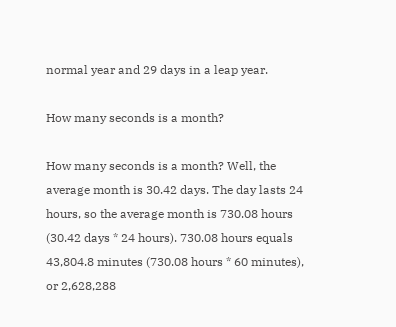normal year and 29 days in a leap year.

How many seconds is a month?

How many seconds is a month? Well, the average month is 30.42 days. The day lasts 24 hours, so the average month is 730.08 hours (30.42 days * 24 hours). 730.08 hours equals 43,804.8 minutes (730.08 hours * 60 minutes), or 2,628,288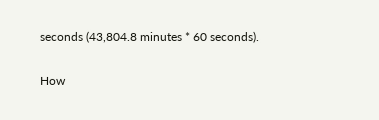seconds (43,804.8 minutes * 60 seconds).

How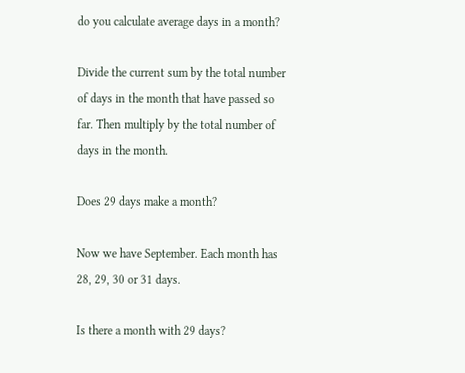do you calculate average days in a month?

Divide the current sum by the total number of days in the month that have passed so far. Then multiply by the total number of days in the month.

Does 29 days make a month?

Now we have September. Each month has 28, 29, 30 or 31 days.

Is there a month with 29 days?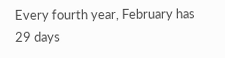Every fourth year, February has 29 days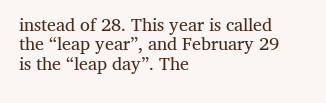instead of 28. This year is called the “leap year”, and February 29 is the “leap day”. The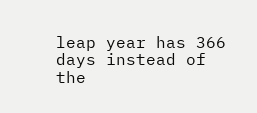leap year has 366 days instead of the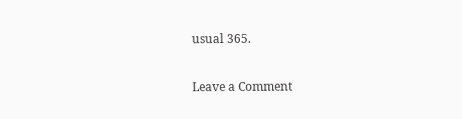usual 365.

Leave a Comment